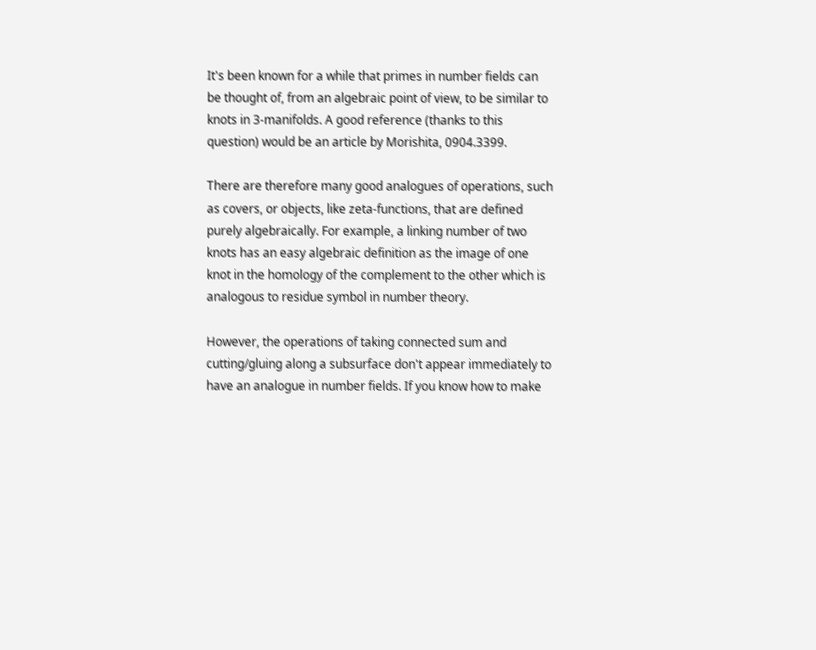It's been known for a while that primes in number fields can be thought of, from an algebraic point of view, to be similar to knots in 3-manifolds. A good reference (thanks to this question) would be an article by Morishita, 0904.3399.

There are therefore many good analogues of operations, such as covers, or objects, like zeta-functions, that are defined purely algebraically. For example, a linking number of two knots has an easy algebraic definition as the image of one knot in the homology of the complement to the other which is analogous to residue symbol in number theory.

However, the operations of taking connected sum and cutting/gluing along a subsurface don't appear immediately to have an analogue in number fields. If you know how to make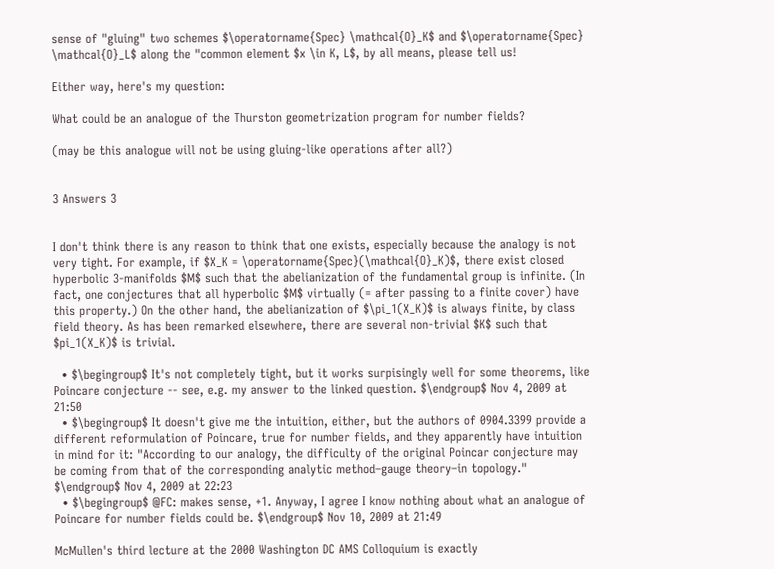sense of "gluing" two schemes $\operatorname{Spec} \mathcal{O}_K$ and $\operatorname{Spec} \mathcal{O}_L$ along the "common element $x \in K, L$, by all means, please tell us!

Either way, here's my question:

What could be an analogue of the Thurston geometrization program for number fields?

(may be this analogue will not be using gluing-like operations after all?)


3 Answers 3


I don't think there is any reason to think that one exists, especially because the analogy is not very tight. For example, if $X_K = \operatorname{Spec}(\mathcal{O}_K)$, there exist closed hyperbolic 3-manifolds $M$ such that the abelianization of the fundamental group is infinite. (In fact, one conjectures that all hyperbolic $M$ virtually (= after passing to a finite cover) have this property.) On the other hand, the abelianization of $\pi_1(X_K)$ is always finite, by class field theory. As has been remarked elsewhere, there are several non-trivial $K$ such that $pi_1(X_K)$ is trivial.

  • $\begingroup$ It's not completely tight, but it works surpisingly well for some theorems, like Poincare conjecture -- see, e.g. my answer to the linked question. $\endgroup$ Nov 4, 2009 at 21:50
  • $\begingroup$ It doesn't give me the intuition, either, but the authors of 0904.3399 provide a different reformulation of Poincare, true for number fields, and they apparently have intuition in mind for it: "According to our analogy, the difficulty of the original Poincar conjecture may be coming from that of the corresponding analytic method–gauge theory–in topology." $\endgroup$ Nov 4, 2009 at 22:23
  • $\begingroup$ @FC: makes sense, +1. Anyway, I agree I know nothing about what an analogue of Poincare for number fields could be. $\endgroup$ Nov 10, 2009 at 21:49

McMullen's third lecture at the 2000 Washington DC AMS Colloquium is exactly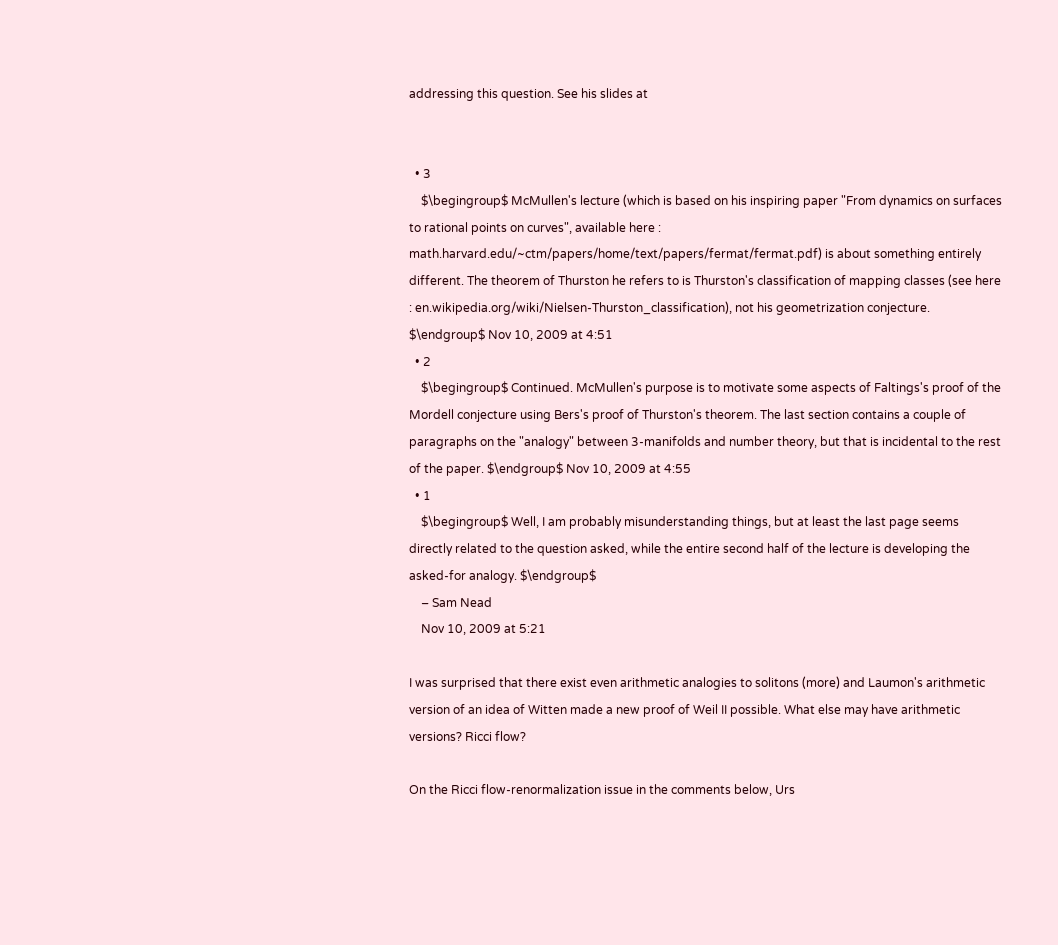addressing this question. See his slides at


  • 3
    $\begingroup$ McMullen's lecture (which is based on his inspiring paper "From dynamics on surfaces to rational points on curves", available here : math.harvard.edu/~ctm/papers/home/text/papers/fermat/fermat.pdf) is about something entirely different. The theorem of Thurston he refers to is Thurston's classification of mapping classes (see here : en.wikipedia.org/wiki/Nielsen-Thurston_classification), not his geometrization conjecture. $\endgroup$ Nov 10, 2009 at 4:51
  • 2
    $\begingroup$ Continued. McMullen's purpose is to motivate some aspects of Faltings's proof of the Mordell conjecture using Bers's proof of Thurston's theorem. The last section contains a couple of paragraphs on the "analogy" between 3-manifolds and number theory, but that is incidental to the rest of the paper. $\endgroup$ Nov 10, 2009 at 4:55
  • 1
    $\begingroup$ Well, I am probably misunderstanding things, but at least the last page seems directly related to the question asked, while the entire second half of the lecture is developing the asked-for analogy. $\endgroup$
    – Sam Nead
    Nov 10, 2009 at 5:21

I was surprised that there exist even arithmetic analogies to solitons (more) and Laumon's arithmetic version of an idea of Witten made a new proof of Weil II possible. What else may have arithmetic versions? Ricci flow?

On the Ricci flow-renormalization issue in the comments below, Urs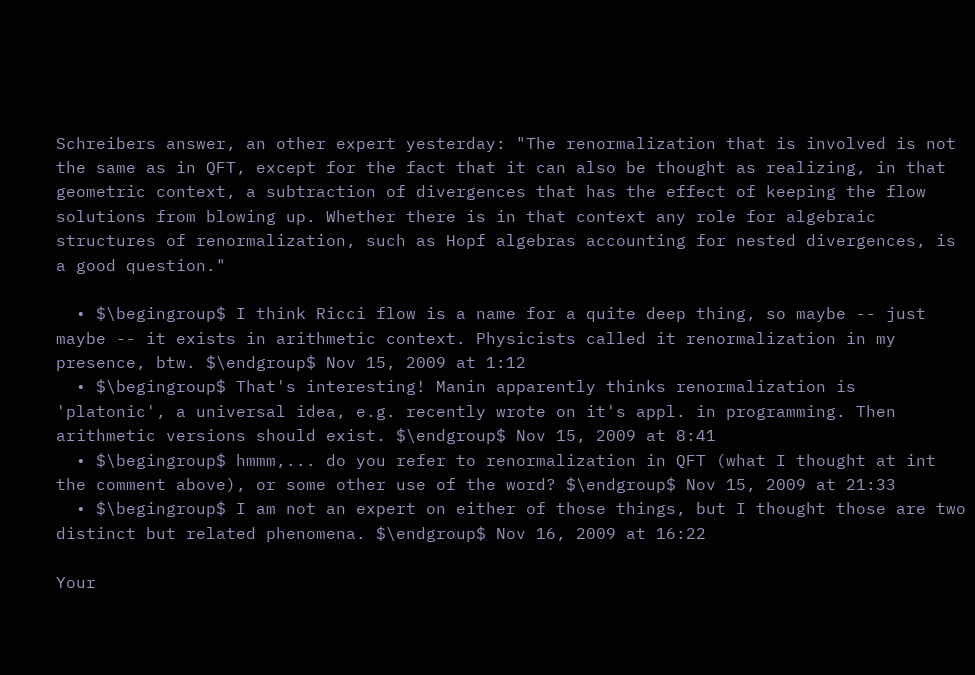Schreibers answer, an other expert yesterday: "The renormalization that is involved is not the same as in QFT, except for the fact that it can also be thought as realizing, in that geometric context, a subtraction of divergences that has the effect of keeping the flow solutions from blowing up. Whether there is in that context any role for algebraic structures of renormalization, such as Hopf algebras accounting for nested divergences, is a good question."

  • $\begingroup$ I think Ricci flow is a name for a quite deep thing, so maybe -- just maybe -- it exists in arithmetic context. Physicists called it renormalization in my presence, btw. $\endgroup$ Nov 15, 2009 at 1:12
  • $\begingroup$ That's interesting! Manin apparently thinks renormalization is 'platonic', a universal idea, e.g. recently wrote on it's appl. in programming. Then arithmetic versions should exist. $\endgroup$ Nov 15, 2009 at 8:41
  • $\begingroup$ hmmm,... do you refer to renormalization in QFT (what I thought at int the comment above), or some other use of the word? $\endgroup$ Nov 15, 2009 at 21:33
  • $\begingroup$ I am not an expert on either of those things, but I thought those are two distinct but related phenomena. $\endgroup$ Nov 16, 2009 at 16:22

Your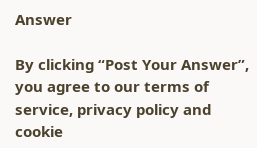Answer

By clicking “Post Your Answer”, you agree to our terms of service, privacy policy and cookie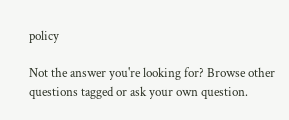policy

Not the answer you're looking for? Browse other questions tagged or ask your own question.